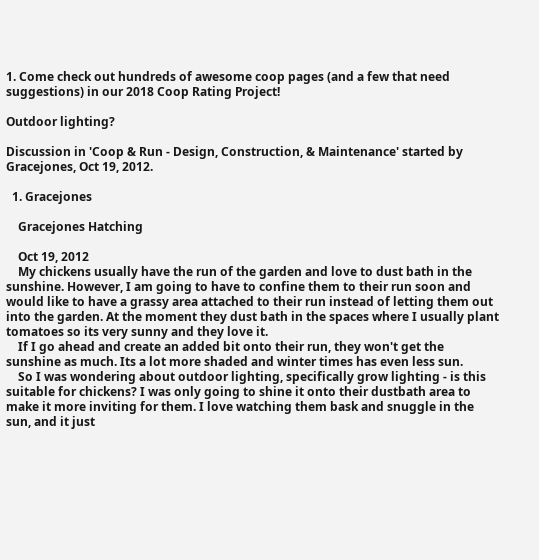1. Come check out hundreds of awesome coop pages (and a few that need suggestions) in our 2018 Coop Rating Project!

Outdoor lighting?

Discussion in 'Coop & Run - Design, Construction, & Maintenance' started by Gracejones, Oct 19, 2012.

  1. Gracejones

    Gracejones Hatching

    Oct 19, 2012
    My chickens usually have the run of the garden and love to dust bath in the sunshine. However, I am going to have to confine them to their run soon and would like to have a grassy area attached to their run instead of letting them out into the garden. At the moment they dust bath in the spaces where I usually plant tomatoes so its very sunny and they love it.
    If I go ahead and create an added bit onto their run, they won't get the sunshine as much. Its a lot more shaded and winter times has even less sun.
    So I was wondering about outdoor lighting, specifically grow lighting - is this suitable for chickens? I was only going to shine it onto their dustbath area to make it more inviting for them. I love watching them bask and snuggle in the sun, and it just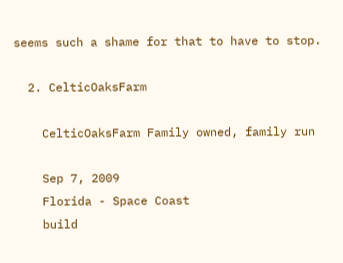seems such a shame for that to have to stop.

  2. CelticOaksFarm

    CelticOaksFarm Family owned, family run

    Sep 7, 2009
    Florida - Space Coast
    build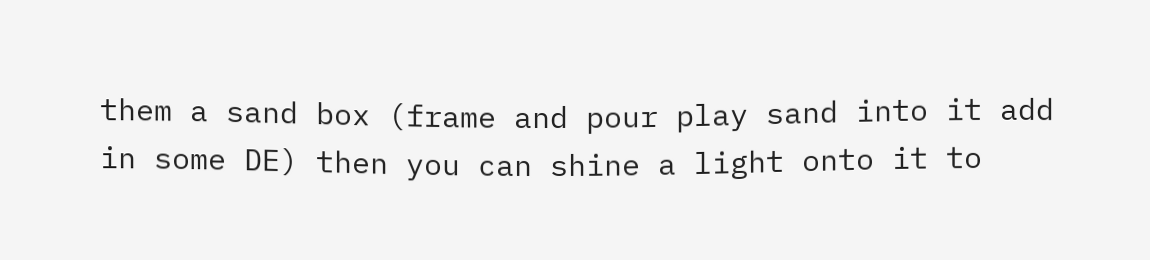them a sand box (frame and pour play sand into it add in some DE) then you can shine a light onto it to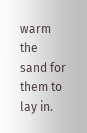warm the sand for them to lay in.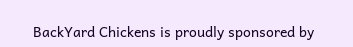BackYard Chickens is proudly sponsored by